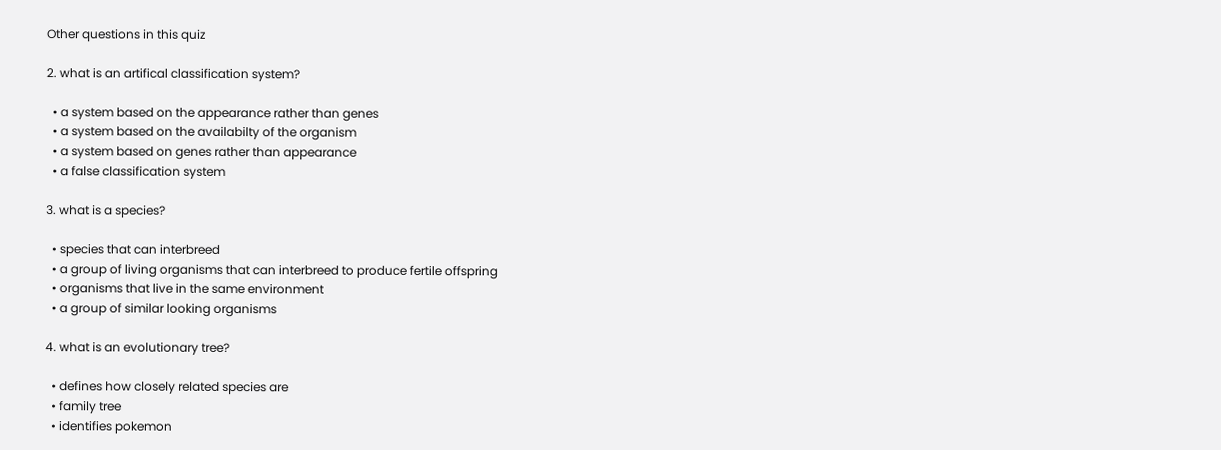Other questions in this quiz

2. what is an artifical classification system?

  • a system based on the appearance rather than genes
  • a system based on the availabilty of the organism
  • a system based on genes rather than appearance
  • a false classification system

3. what is a species?

  • species that can interbreed
  • a group of living organisms that can interbreed to produce fertile offspring
  • organisms that live in the same environment
  • a group of similar looking organisms

4. what is an evolutionary tree?

  • defines how closely related species are
  • family tree
  • identifies pokemon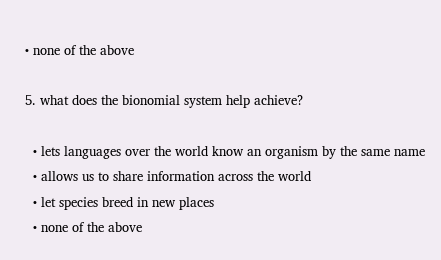• none of the above

5. what does the bionomial system help achieve?

  • lets languages over the world know an organism by the same name
  • allows us to share information across the world
  • let species breed in new places
  • none of the above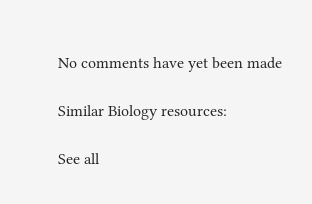No comments have yet been made

Similar Biology resources:

See all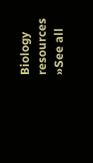Biology resources »See all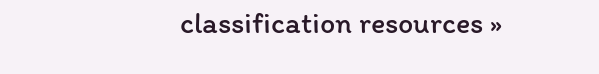classification resources »